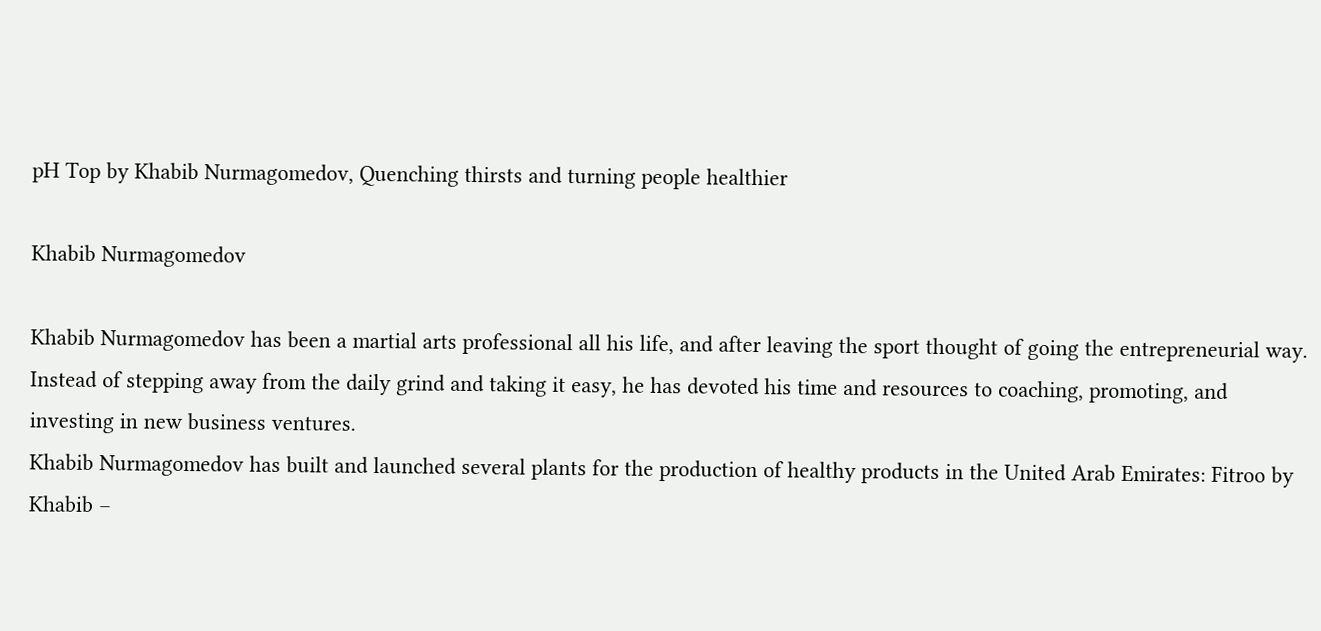pH Top by Khabib Nurmagomedov, Quenching thirsts and turning people healthier

Khabib Nurmagomedov

Khabib Nurmagomedov has been a martial arts professional all his life, and after leaving the sport thought of going the entrepreneurial way. Instead of stepping away from the daily grind and taking it easy, he has devoted his time and resources to coaching, promoting, and investing in new business ventures.
Khabib Nurmagomedov has built and launched several plants for the production of healthy products in the United Arab Emirates: Fitroo by Khabib –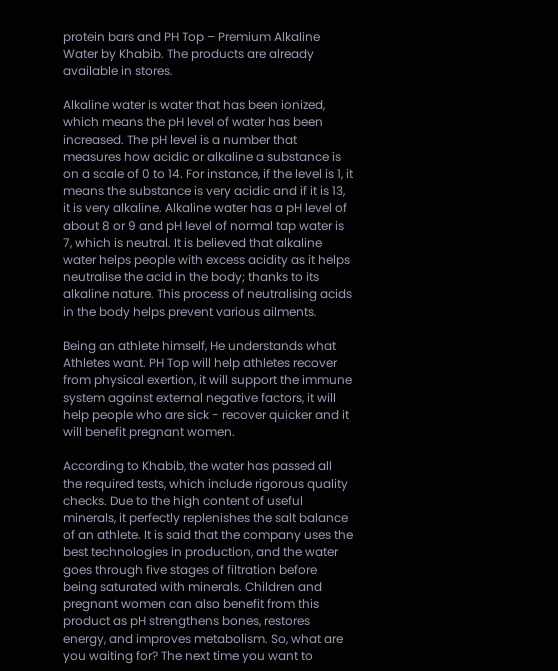protein bars and PH Top – Premium Alkaline Water by Khabib. The products are already available in stores.

Alkaline water is water that has been ionized, which means the pH level of water has been increased. The pH level is a number that measures how acidic or alkaline a substance is on a scale of 0 to 14. For instance, if the level is 1, it means the substance is very acidic and if it is 13, it is very alkaline. Alkaline water has a pH level of about 8 or 9 and pH level of normal tap water is 7, which is neutral. It is believed that alkaline water helps people with excess acidity as it helps neutralise the acid in the body; thanks to its alkaline nature. This process of neutralising acids in the body helps prevent various ailments.

Being an athlete himself, He understands what Athletes want. PH Top will help athletes recover from physical exertion, it will support the immune system against external negative factors, it will help people who are sick - recover quicker and it will benefit pregnant women.

According to Khabib, the water has passed all the required tests, which include rigorous quality checks. Due to the high content of useful minerals, it perfectly replenishes the salt balance of an athlete. It is said that the company uses the best technologies in production, and the water goes through five stages of filtration before being saturated with minerals. Children and pregnant women can also benefit from this product as pH strengthens bones, restores energy, and improves metabolism. So, what are you waiting for? The next time you want to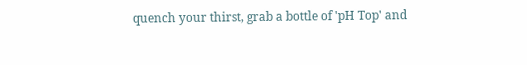quench your thirst, grab a bottle of 'pH Top' and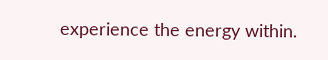experience the energy within.